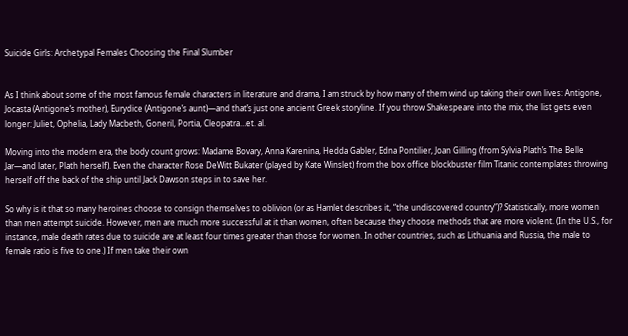Suicide Girls: Archetypal Females Choosing the Final Slumber


As I think about some of the most famous female characters in literature and drama, I am struck by how many of them wind up taking their own lives: Antigone, Jocasta (Antigone’s mother), Eurydice (Antigone’s aunt)—and that’s just one ancient Greek storyline. If you throw Shakespeare into the mix, the list gets even longer: Juliet, Ophelia, Lady Macbeth, Goneril, Portia, Cleopatra…et. al.

Moving into the modern era, the body count grows: Madame Bovary, Anna Karenina, Hedda Gabler, Edna Pontilier, Joan Gilling (from Sylvia Plath’s The Belle Jar—and later, Plath herself). Even the character Rose DeWitt Bukater (played by Kate Winslet) from the box office blockbuster film Titanic contemplates throwing herself off the back of the ship until Jack Dawson steps in to save her.

So why is it that so many heroines choose to consign themselves to oblivion (or as Hamlet describes it, “the undiscovered country”)? Statistically, more women than men attempt suicide. However, men are much more successful at it than women, often because they choose methods that are more violent. (In the U.S., for instance, male death rates due to suicide are at least four times greater than those for women. In other countries, such as Lithuania and Russia, the male to female ratio is five to one.) If men take their own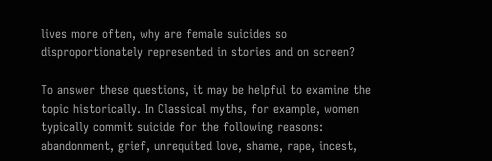lives more often, why are female suicides so disproportionately represented in stories and on screen?

To answer these questions, it may be helpful to examine the topic historically. In Classical myths, for example, women typically commit suicide for the following reasons: abandonment, grief, unrequited love, shame, rape, incest,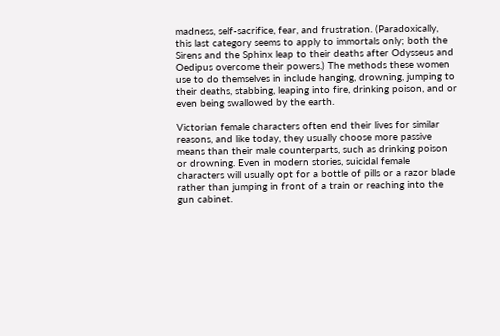madness, self-sacrifice, fear, and frustration. (Paradoxically, this last category seems to apply to immortals only; both the Sirens and the Sphinx leap to their deaths after Odysseus and Oedipus overcome their powers.) The methods these women use to do themselves in include hanging, drowning, jumping to their deaths, stabbing, leaping into fire, drinking poison, and or even being swallowed by the earth.

Victorian female characters often end their lives for similar reasons, and like today, they usually choose more passive means than their male counterparts, such as drinking poison or drowning. Even in modern stories, suicidal female characters will usually opt for a bottle of pills or a razor blade rather than jumping in front of a train or reaching into the gun cabinet.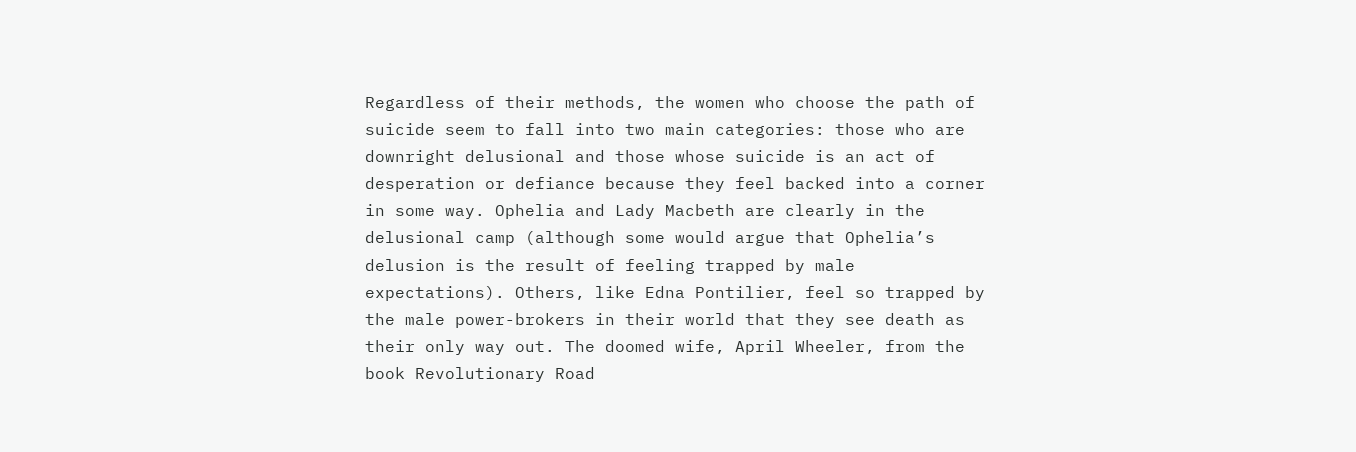Regardless of their methods, the women who choose the path of suicide seem to fall into two main categories: those who are downright delusional and those whose suicide is an act of desperation or defiance because they feel backed into a corner in some way. Ophelia and Lady Macbeth are clearly in the delusional camp (although some would argue that Ophelia’s delusion is the result of feeling trapped by male expectations). Others, like Edna Pontilier, feel so trapped by the male power-brokers in their world that they see death as their only way out. The doomed wife, April Wheeler, from the book Revolutionary Road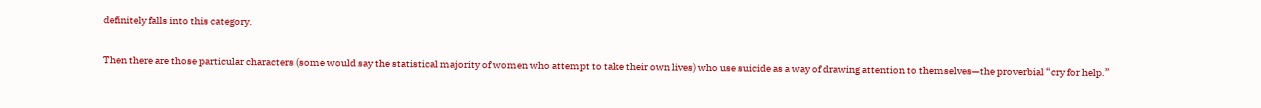definitely falls into this category.

Then there are those particular characters (some would say the statistical majority of women who attempt to take their own lives) who use suicide as a way of drawing attention to themselves—the proverbial “cry for help.”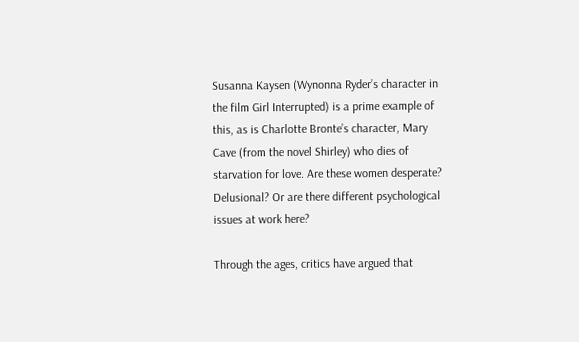Susanna Kaysen (Wynonna Ryder’s character in the film Girl Interrupted) is a prime example of this, as is Charlotte Bronte’s character, Mary Cave (from the novel Shirley) who dies of starvation for love. Are these women desperate? Delusional? Or are there different psychological issues at work here?

Through the ages, critics have argued that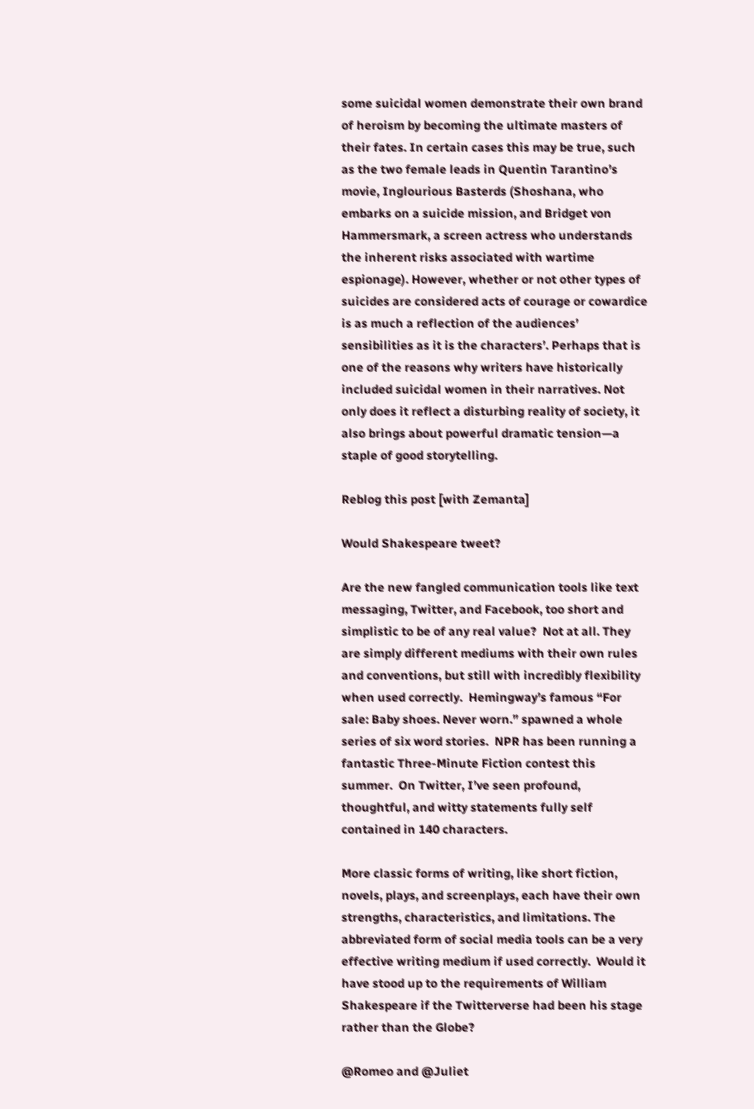some suicidal women demonstrate their own brand of heroism by becoming the ultimate masters of their fates. In certain cases this may be true, such as the two female leads in Quentin Tarantino’s movie, Inglourious Basterds (Shoshana, who embarks on a suicide mission, and Bridget von Hammersmark, a screen actress who understands the inherent risks associated with wartime espionage). However, whether or not other types of suicides are considered acts of courage or cowardice is as much a reflection of the audiences’ sensibilities as it is the characters’. Perhaps that is one of the reasons why writers have historically included suicidal women in their narratives. Not only does it reflect a disturbing reality of society, it also brings about powerful dramatic tension—a staple of good storytelling.

Reblog this post [with Zemanta]

Would Shakespeare tweet?

Are the new fangled communication tools like text messaging, Twitter, and Facebook, too short and simplistic to be of any real value?  Not at all. They are simply different mediums with their own rules and conventions, but still with incredibly flexibility when used correctly.  Hemingway’s famous “For sale: Baby shoes. Never worn.” spawned a whole series of six word stories.  NPR has been running a fantastic Three-Minute Fiction contest this summer.  On Twitter, I’ve seen profound, thoughtful, and witty statements fully self contained in 140 characters.

More classic forms of writing, like short fiction, novels, plays, and screenplays, each have their own strengths, characteristics, and limitations. The abbreviated form of social media tools can be a very effective writing medium if used correctly.  Would it have stood up to the requirements of William Shakespeare if the Twitterverse had been his stage rather than the Globe?

@Romeo and @Juliet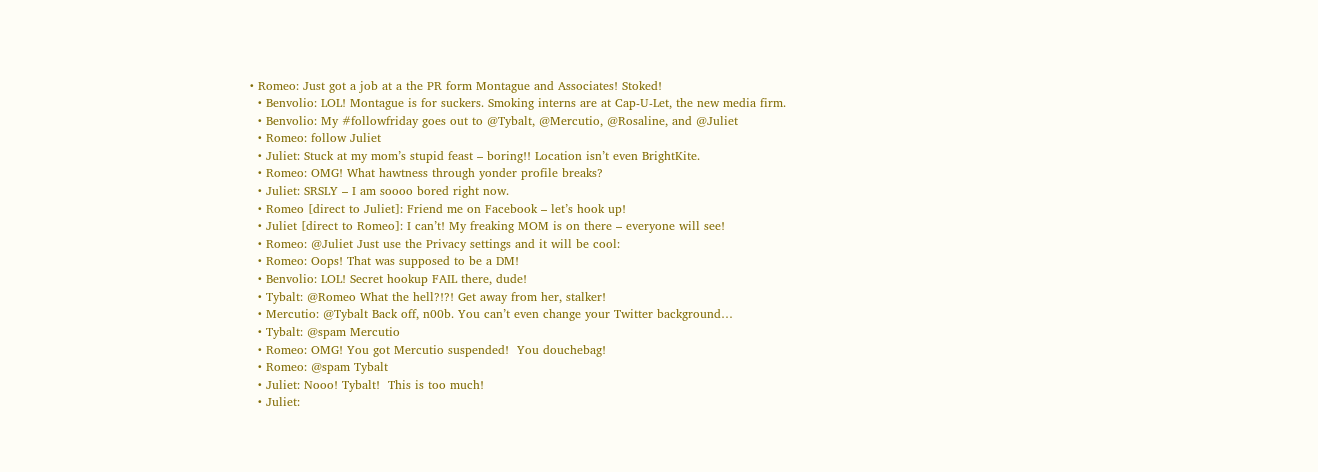• Romeo: Just got a job at a the PR form Montague and Associates! Stoked!
  • Benvolio: LOL! Montague is for suckers. Smoking interns are at Cap-U-Let, the new media firm.
  • Benvolio: My #followfriday goes out to @Tybalt, @Mercutio, @Rosaline, and @Juliet
  • Romeo: follow Juliet
  • Juliet: Stuck at my mom’s stupid feast – boring!! Location isn’t even BrightKite.
  • Romeo: OMG! What hawtness through yonder profile breaks?
  • Juliet: SRSLY – I am soooo bored right now.
  • Romeo [direct to Juliet]: Friend me on Facebook – let’s hook up!
  • Juliet [direct to Romeo]: I can’t! My freaking MOM is on there – everyone will see!
  • Romeo: @Juliet Just use the Privacy settings and it will be cool:
  • Romeo: Oops! That was supposed to be a DM!
  • Benvolio: LOL! Secret hookup FAIL there, dude!
  • Tybalt: @Romeo What the hell?!?! Get away from her, stalker!
  • Mercutio: @Tybalt Back off, n00b. You can’t even change your Twitter background…
  • Tybalt: @spam Mercutio
  • Romeo: OMG! You got Mercutio suspended!  You douchebag!
  • Romeo: @spam Tybalt
  • Juliet: Nooo! Tybalt!  This is too much!
  • Juliet: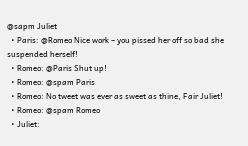@sapm Juliet
  • Paris: @Romeo Nice work – you pissed her off so bad she suspended herself!
  • Romeo: @Paris Shut up!
  • Romeo: @spam Paris
  • Romeo: No tweet was ever as sweet as thine, Fair Juliet!
  • Romeo: @spam Romeo
  • Juliet: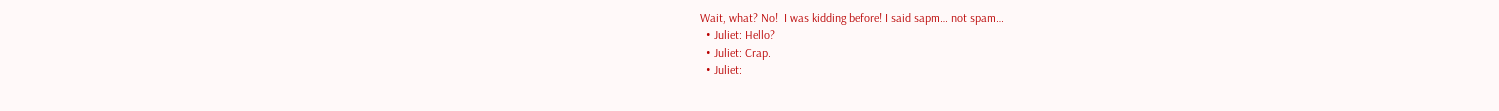Wait, what? No!  I was kidding before! I said sapm… not spam…
  • Juliet: Hello?
  • Juliet: Crap.
  • Juliet: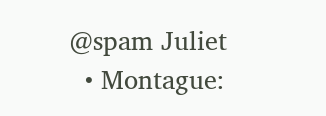@spam Juliet
  • Montague: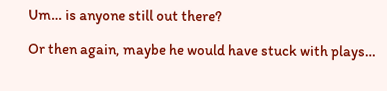Um… is anyone still out there?

Or then again, maybe he would have stuck with plays…